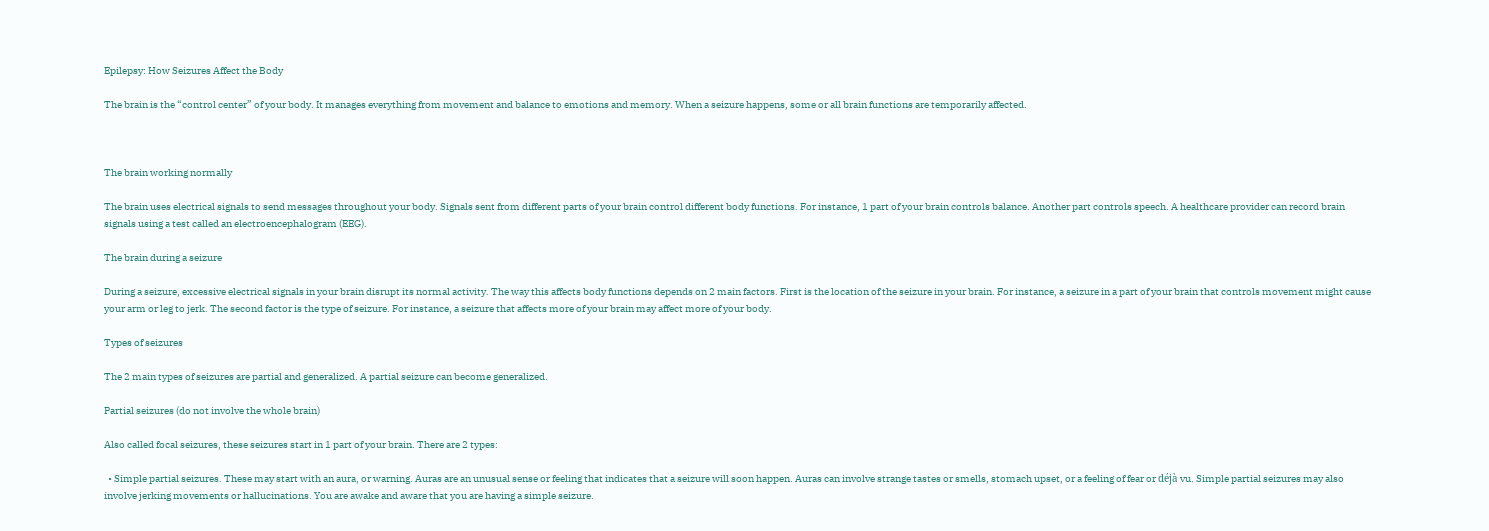Epilepsy: How Seizures Affect the Body

The brain is the “control center” of your body. It manages everything from movement and balance to emotions and memory. When a seizure happens, some or all brain functions are temporarily affected.



The brain working normally

The brain uses electrical signals to send messages throughout your body. Signals sent from different parts of your brain control different body functions. For instance, 1 part of your brain controls balance. Another part controls speech. A healthcare provider can record brain signals using a test called an electroencephalogram (EEG).

The brain during a seizure

During a seizure, excessive electrical signals in your brain disrupt its normal activity. The way this affects body functions depends on 2 main factors. First is the location of the seizure in your brain. For instance, a seizure in a part of your brain that controls movement might cause your arm or leg to jerk. The second factor is the type of seizure. For instance, a seizure that affects more of your brain may affect more of your body.

Types of seizures

The 2 main types of seizures are partial and generalized. A partial seizure can become generalized.

Partial seizures (do not involve the whole brain)

Also called focal seizures, these seizures start in 1 part of your brain. There are 2 types:

  • Simple partial seizures. These may start with an aura, or warning. Auras are an unusual sense or feeling that indicates that a seizure will soon happen. Auras can involve strange tastes or smells, stomach upset, or a feeling of fear or déjà vu. Simple partial seizures may also involve jerking movements or hallucinations. You are awake and aware that you are having a simple seizure.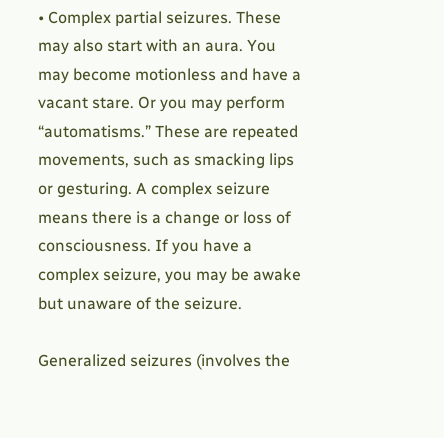• Complex partial seizures. These may also start with an aura. You may become motionless and have a vacant stare. Or you may perform “automatisms.” These are repeated movements, such as smacking lips or gesturing. A complex seizure means there is a change or loss of consciousness. If you have a complex seizure, you may be awake but unaware of the seizure.

Generalized seizures (involves the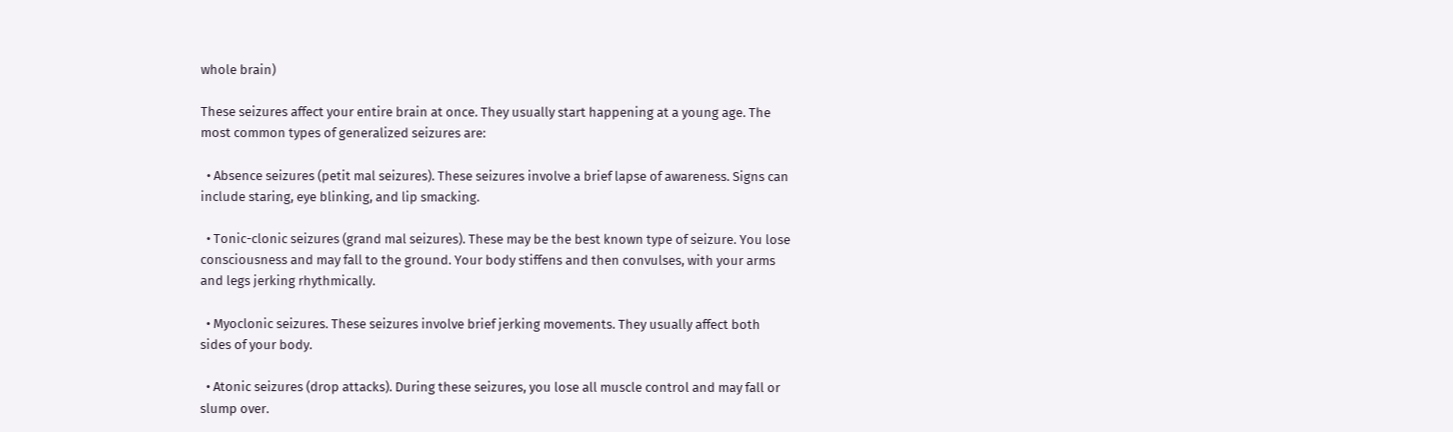whole brain)

These seizures affect your entire brain at once. They usually start happening at a young age. The most common types of generalized seizures are:

  • Absence seizures (petit mal seizures). These seizures involve a brief lapse of awareness. Signs can include staring, eye blinking, and lip smacking.

  • Tonic-clonic seizures (grand mal seizures). These may be the best known type of seizure. You lose consciousness and may fall to the ground. Your body stiffens and then convulses, with your arms and legs jerking rhythmically.

  • Myoclonic seizures. These seizures involve brief jerking movements. They usually affect both sides of your body.

  • Atonic seizures (drop attacks). During these seizures, you lose all muscle control and may fall or slump over.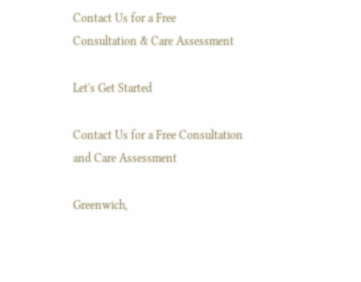Contact Us for a Free
Consultation & Care Assessment

Let's Get Started

Contact Us for a Free Consultation
and Care Assessment

Greenwich,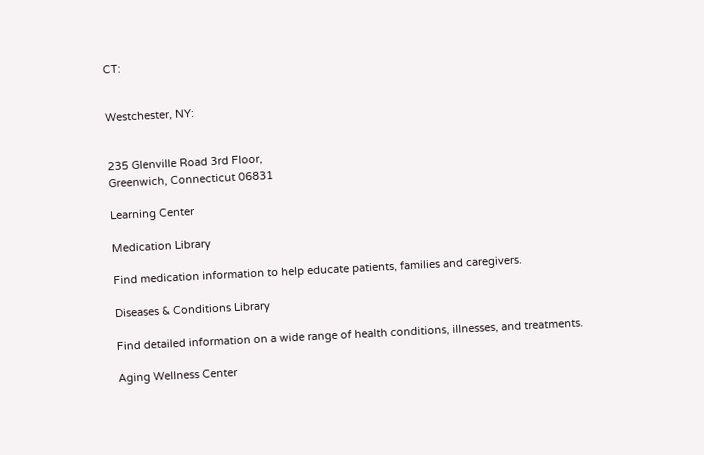CT:


Westchester, NY:


235 Glenville Road 3rd Floor,
Greenwich, Connecticut 06831

Learning Center

Medication Library

Find medication information to help educate patients, families and caregivers.

Diseases & Conditions Library

Find detailed information on a wide range of health conditions, illnesses, and treatments.

Aging Wellness Center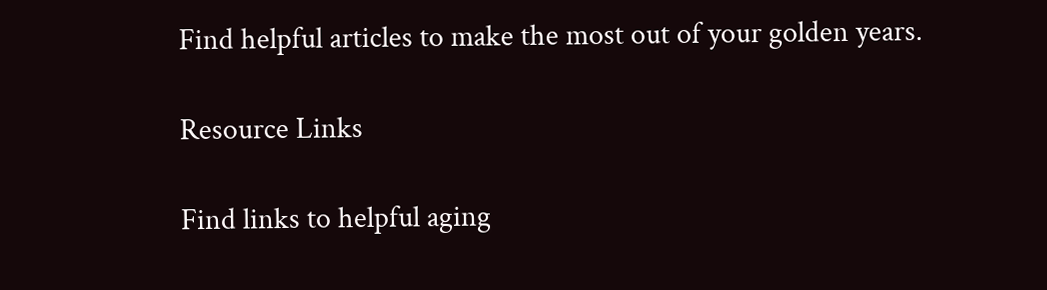Find helpful articles to make the most out of your golden years.

Resource Links

Find links to helpful aging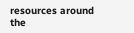resources around the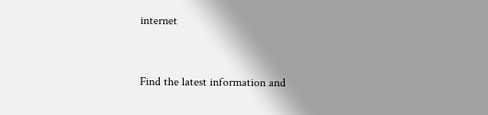internet


Find the latest information and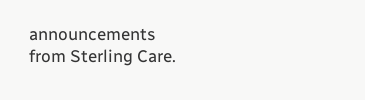announcements from Sterling Care.